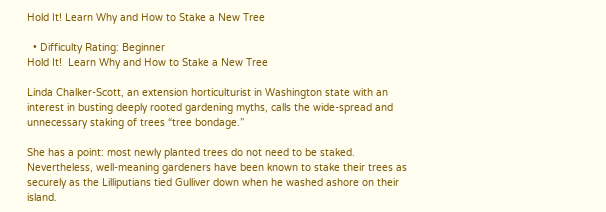Hold It! Learn Why and How to Stake a New Tree

  • Difficulty Rating: Beginner
Hold It!  Learn Why and How to Stake a New Tree

Linda Chalker-Scott, an extension horticulturist in Washington state with an interest in busting deeply rooted gardening myths, calls the wide-spread and unnecessary staking of trees “tree bondage.”

She has a point: most newly planted trees do not need to be staked. Nevertheless, well-meaning gardeners have been known to stake their trees as securely as the Lilliputians tied Gulliver down when he washed ashore on their island.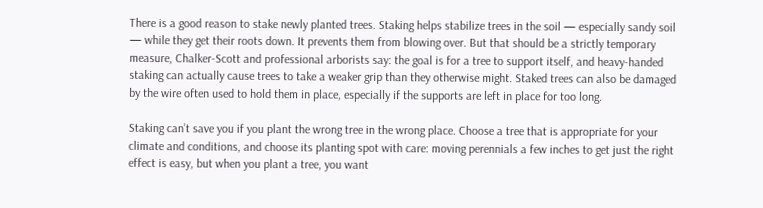There is a good reason to stake newly planted trees. Staking helps stabilize trees in the soil — especially sandy soil — while they get their roots down. It prevents them from blowing over. But that should be a strictly temporary measure, Chalker-Scott and professional arborists say: the goal is for a tree to support itself, and heavy-handed staking can actually cause trees to take a weaker grip than they otherwise might. Staked trees can also be damaged by the wire often used to hold them in place, especially if the supports are left in place for too long.

Staking can’t save you if you plant the wrong tree in the wrong place. Choose a tree that is appropriate for your climate and conditions, and choose its planting spot with care: moving perennials a few inches to get just the right effect is easy, but when you plant a tree, you want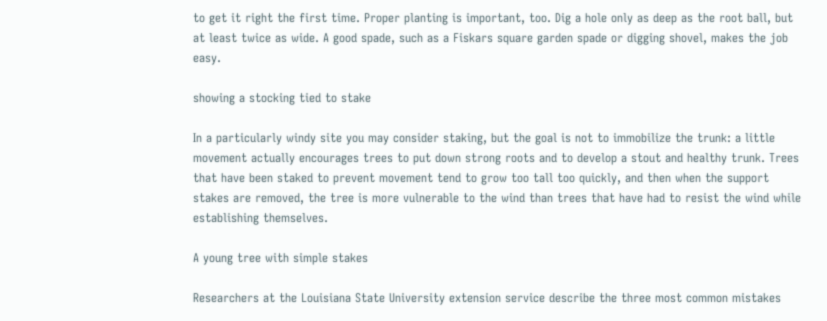to get it right the first time. Proper planting is important, too. Dig a hole only as deep as the root ball, but at least twice as wide. A good spade, such as a Fiskars square garden spade or digging shovel, makes the job easy.

showing a stocking tied to stake

In a particularly windy site you may consider staking, but the goal is not to immobilize the trunk: a little movement actually encourages trees to put down strong roots and to develop a stout and healthy trunk. Trees that have been staked to prevent movement tend to grow too tall too quickly, and then when the support stakes are removed, the tree is more vulnerable to the wind than trees that have had to resist the wind while establishing themselves.

A young tree with simple stakes

Researchers at the Louisiana State University extension service describe the three most common mistakes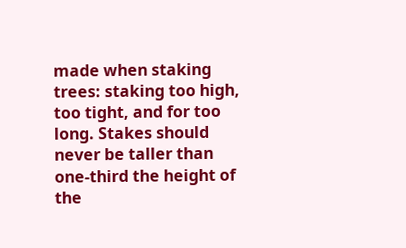made when staking trees: staking too high, too tight, and for too long. Stakes should never be taller than one-third the height of the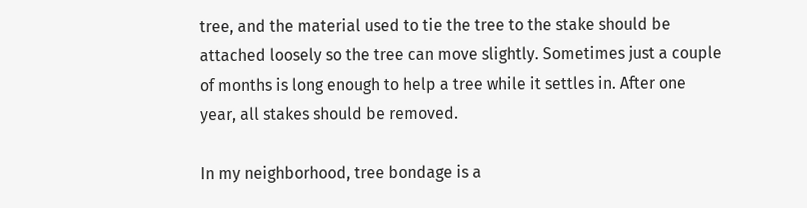tree, and the material used to tie the tree to the stake should be attached loosely so the tree can move slightly. Sometimes just a couple of months is long enough to help a tree while it settles in. After one year, all stakes should be removed.

In my neighborhood, tree bondage is a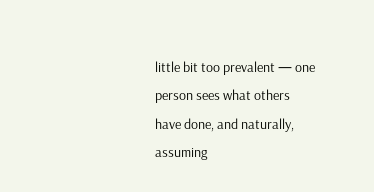little bit too prevalent — one person sees what others have done, and naturally, assuming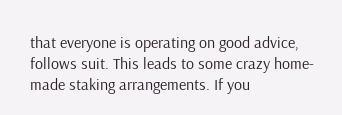that everyone is operating on good advice, follows suit. This leads to some crazy home-made staking arrangements. If you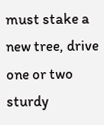must stake a new tree, drive one or two sturdy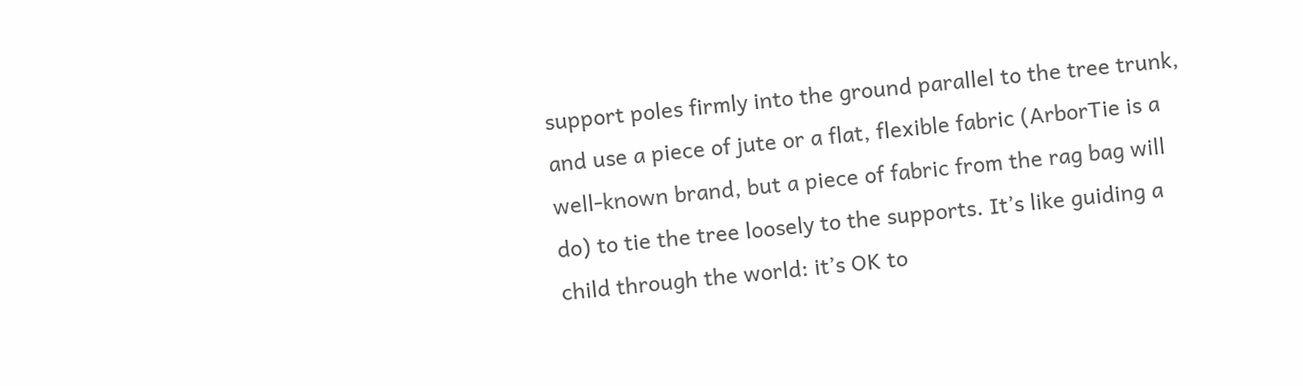support poles firmly into the ground parallel to the tree trunk, and use a piece of jute or a flat, flexible fabric (ArborTie is a well-known brand, but a piece of fabric from the rag bag will do) to tie the tree loosely to the supports. It’s like guiding a child through the world: it’s OK to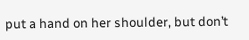put a hand on her shoulder, but don’t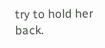try to hold her back.